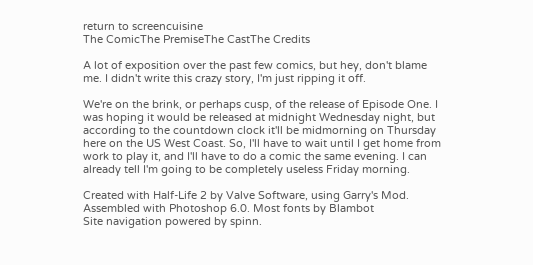return to screencuisine
The ComicThe PremiseThe CastThe Credits

A lot of exposition over the past few comics, but hey, don't blame me. I didn't write this crazy story, I'm just ripping it off.

We're on the brink, or perhaps cusp, of the release of Episode One. I was hoping it would be released at midnight Wednesday night, but according to the countdown clock it'll be midmorning on Thursday here on the US West Coast. So, I'll have to wait until I get home from work to play it, and I'll have to do a comic the same evening. I can already tell I'm going to be completely useless Friday morning.

Created with Half-Life 2 by Valve Software, using Garry's Mod.
Assembled with Photoshop 6.0. Most fonts by Blambot
Site navigation powered by spinn.